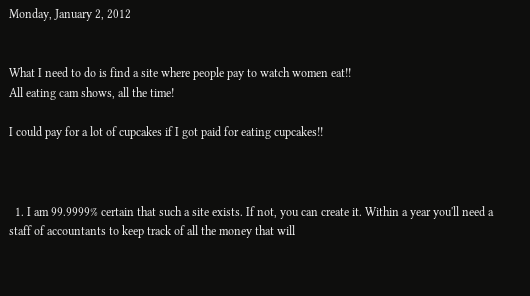Monday, January 2, 2012


What I need to do is find a site where people pay to watch women eat!!
All eating cam shows, all the time!

I could pay for a lot of cupcakes if I got paid for eating cupcakes!!



  1. I am 99.9999% certain that such a site exists. If not, you can create it. Within a year you'll need a staff of accountants to keep track of all the money that will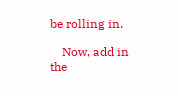be rolling in.

    Now, add in the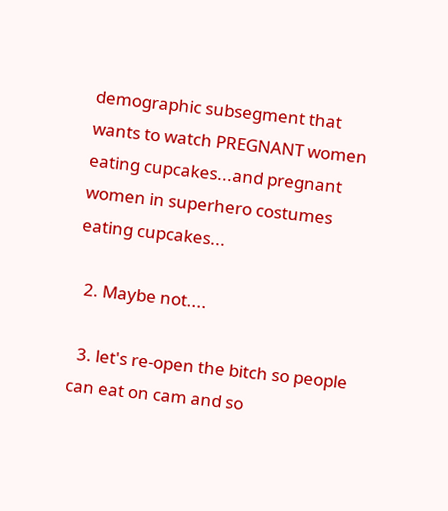demographic subsegment that wants to watch PREGNANT women eating cupcakes...and pregnant women in superhero costumes eating cupcakes...

  2. Maybe not....

  3. let's re-open the bitch so people can eat on cam and so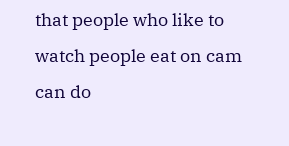that people who like to watch people eat on cam can do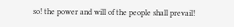so! the power and will of the people shall prevail!